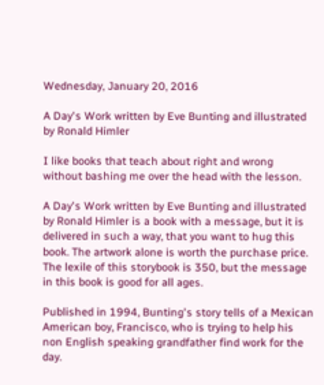Wednesday, January 20, 2016

A Day's Work written by Eve Bunting and illustrated by Ronald Himler

I like books that teach about right and wrong without bashing me over the head with the lesson.

A Day's Work written by Eve Bunting and illustrated by Ronald Himler is a book with a message, but it is delivered in such a way, that you want to hug this book. The artwork alone is worth the purchase price. The lexile of this storybook is 350, but the message in this book is good for all ages.

Published in 1994, Bunting's story tells of a Mexican American boy, Francisco, who is trying to help his non English speaking grandfather find work for the day.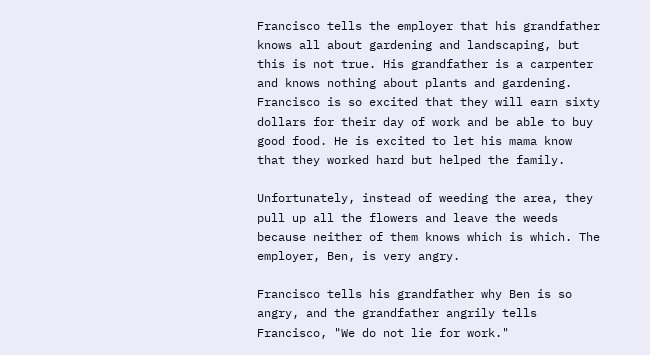Francisco tells the employer that his grandfather knows all about gardening and landscaping, but this is not true. His grandfather is a carpenter and knows nothing about plants and gardening. Francisco is so excited that they will earn sixty dollars for their day of work and be able to buy good food. He is excited to let his mama know that they worked hard but helped the family.

Unfortunately, instead of weeding the area, they pull up all the flowers and leave the weeds because neither of them knows which is which. The employer, Ben, is very angry.

Francisco tells his grandfather why Ben is so angry, and the grandfather angrily tells Francisco, "We do not lie for work."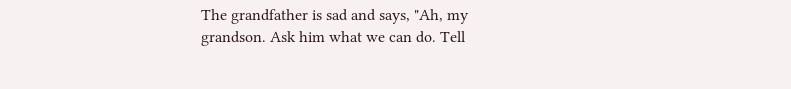The grandfather is sad and says, "Ah, my grandson. Ask him what we can do. Tell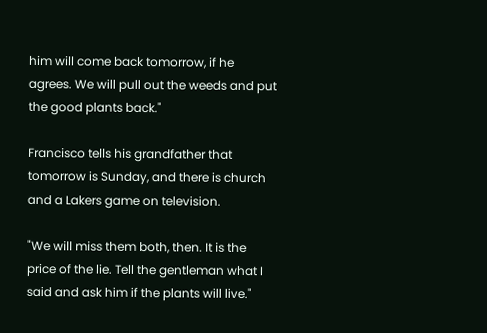him will come back tomorrow, if he agrees. We will pull out the weeds and put the good plants back."

Francisco tells his grandfather that tomorrow is Sunday, and there is church and a Lakers game on television.

"We will miss them both, then. It is the price of the lie. Tell the gentleman what I said and ask him if the plants will live."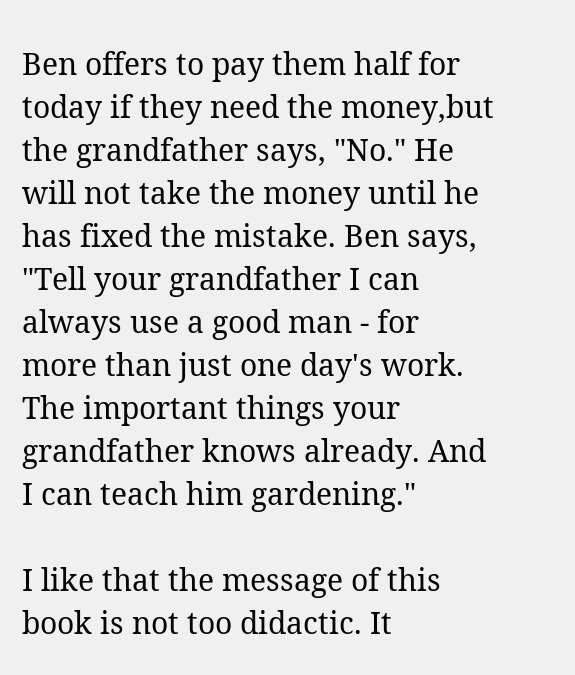Ben offers to pay them half for today if they need the money,but the grandfather says, "No." He will not take the money until he has fixed the mistake. Ben says, "Tell your grandfather I can always use a good man - for more than just one day's work. The important things your grandfather knows already. And I can teach him gardening."

I like that the message of this book is not too didactic. It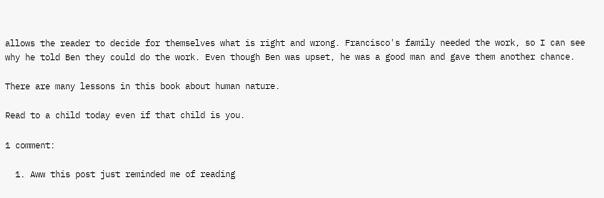allows the reader to decide for themselves what is right and wrong. Francisco's family needed the work, so I can see why he told Ben they could do the work. Even though Ben was upset, he was a good man and gave them another chance.

There are many lessons in this book about human nature.

Read to a child today even if that child is you.

1 comment:

  1. Aww this post just reminded me of reading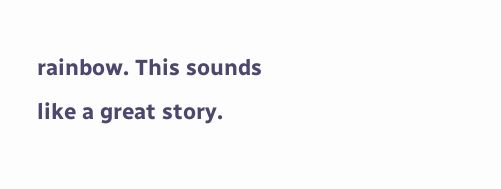rainbow. This sounds like a great story.